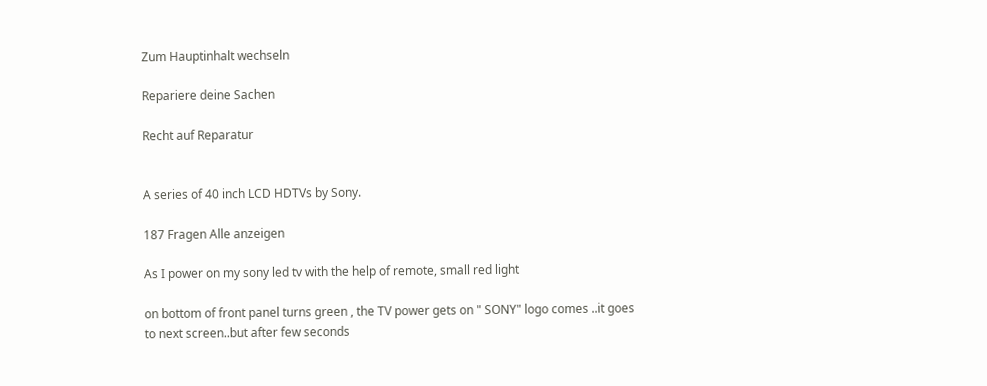Zum Hauptinhalt wechseln

Repariere deine Sachen

Recht auf Reparatur


A series of 40 inch LCD HDTVs by Sony.

187 Fragen Alle anzeigen

As I power on my sony led tv with the help of remote, small red light

on bottom of front panel turns green , the TV power gets on " SONY" logo comes ..it goes to next screen..but after few seconds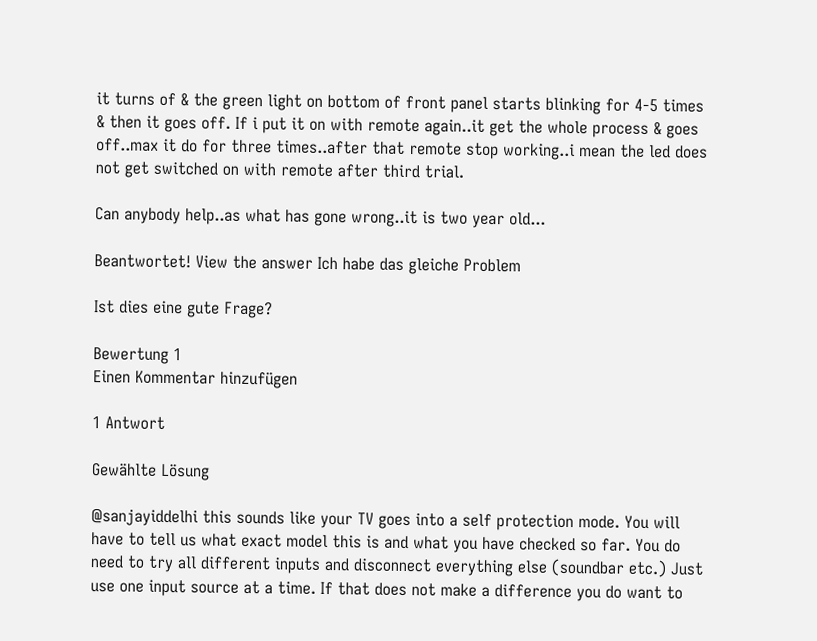it turns of & the green light on bottom of front panel starts blinking for 4-5 times & then it goes off. If i put it on with remote again..it get the whole process & goes off..max it do for three times..after that remote stop working..i mean the led does not get switched on with remote after third trial.

Can anybody help..as what has gone wrong..it is two year old...

Beantwortet! View the answer Ich habe das gleiche Problem

Ist dies eine gute Frage?

Bewertung 1
Einen Kommentar hinzufügen

1 Antwort

Gewählte Lösung

@sanjayiddelhi this sounds like your TV goes into a self protection mode. You will have to tell us what exact model this is and what you have checked so far. You do need to try all different inputs and disconnect everything else (soundbar etc.) Just use one input source at a time. If that does not make a difference you do want to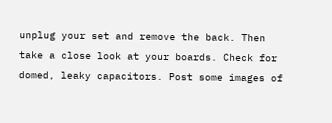unplug your set and remove the back. Then take a close look at your boards. Check for domed, leaky capacitors. Post some images of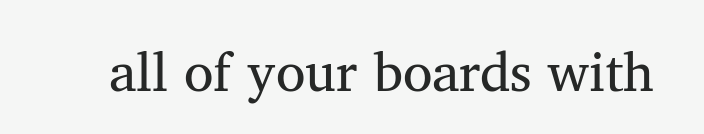all of your boards with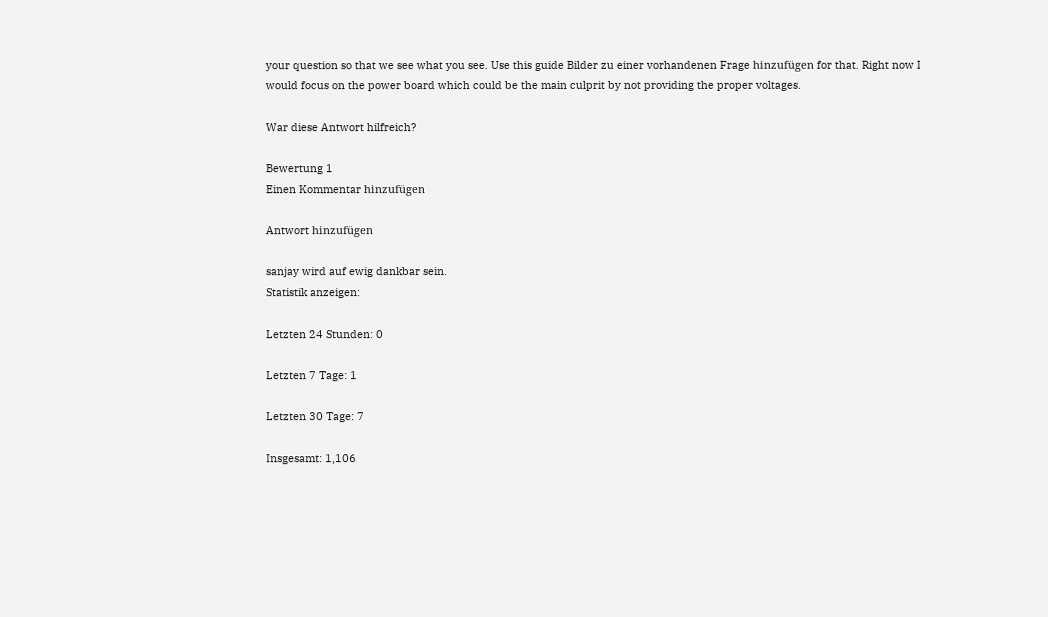your question so that we see what you see. Use this guide Bilder zu einer vorhandenen Frage hinzufügen for that. Right now I would focus on the power board which could be the main culprit by not providing the proper voltages.

War diese Antwort hilfreich?

Bewertung 1
Einen Kommentar hinzufügen

Antwort hinzufügen

sanjay wird auf ewig dankbar sein.
Statistik anzeigen:

Letzten 24 Stunden: 0

Letzten 7 Tage: 1

Letzten 30 Tage: 7

Insgesamt: 1,106